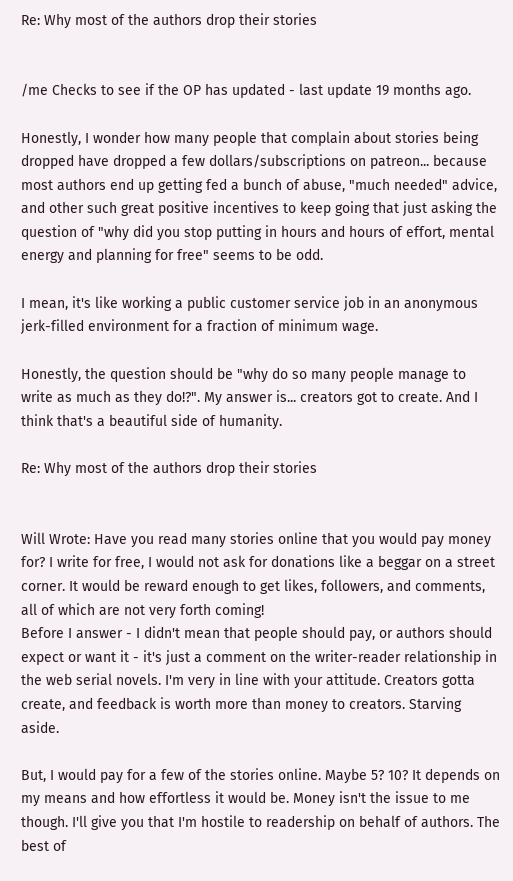Re: Why most of the authors drop their stories


/me Checks to see if the OP has updated - last update 19 months ago.

Honestly, I wonder how many people that complain about stories being dropped have dropped a few dollars/subscriptions on patreon... because most authors end up getting fed a bunch of abuse, "much needed" advice, and other such great positive incentives to keep going that just asking the question of "why did you stop putting in hours and hours of effort, mental energy and planning for free" seems to be odd.

I mean, it's like working a public customer service job in an anonymous jerk-filled environment for a fraction of minimum wage.

Honestly, the question should be "why do so many people manage to write as much as they do!?". My answer is... creators got to create. And I think that's a beautiful side of humanity.

Re: Why most of the authors drop their stories


Will Wrote: Have you read many stories online that you would pay money for? I write for free, I would not ask for donations like a beggar on a street corner. It would be reward enough to get likes, followers, and comments, all of which are not very forth coming!
Before I answer - I didn't mean that people should pay, or authors should expect or want it - it's just a comment on the writer-reader relationship in the web serial novels. I'm very in line with your attitude. Creators gotta create, and feedback is worth more than money to creators. Starving aside.

But, I would pay for a few of the stories online. Maybe 5? 10? It depends on my means and how effortless it would be. Money isn't the issue to me though. I'll give you that I'm hostile to readership on behalf of authors. The best of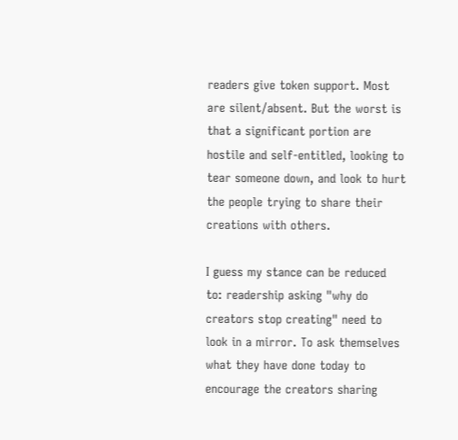readers give token support. Most are silent/absent. But the worst is that a significant portion are hostile and self-entitled, looking to tear someone down, and look to hurt the people trying to share their creations with others.

I guess my stance can be reduced to: readership asking "why do creators stop creating" need to look in a mirror. To ask themselves what they have done today to encourage the creators sharing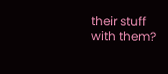their stuff with them?